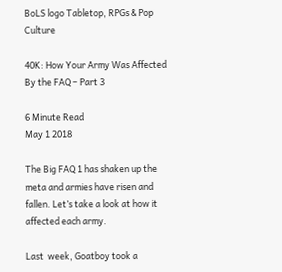BoLS logo Tabletop, RPGs & Pop Culture

40K: How Your Army Was Affected By the FAQ – Part 3

6 Minute Read
May 1 2018

The Big FAQ 1 has shaken up the meta and armies have risen and fallen. Let’s take a look at how it affected each army.

Last  week, Goatboy took a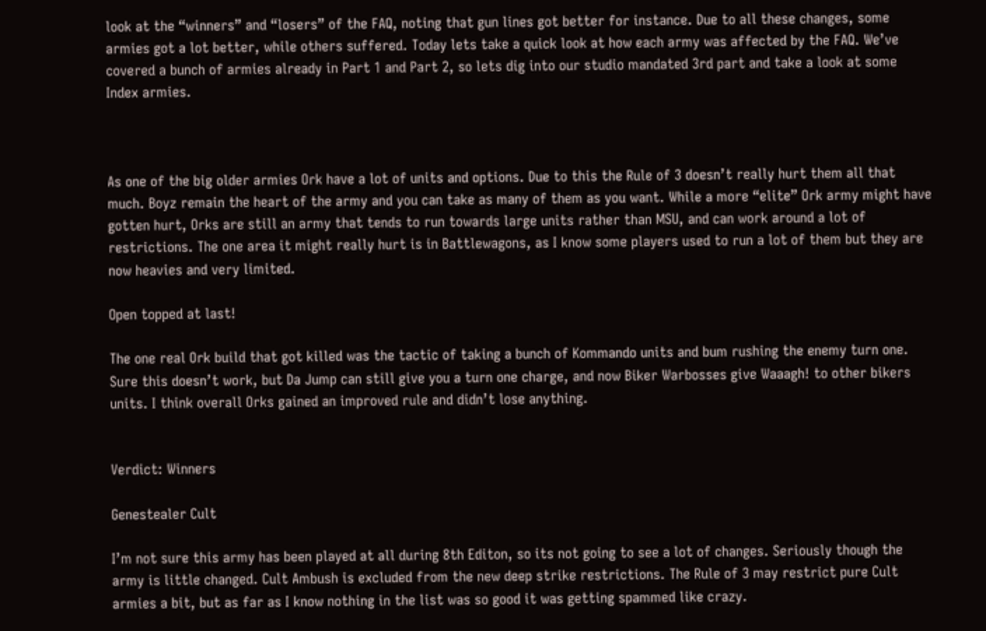look at the “winners” and “losers” of the FAQ, noting that gun lines got better for instance. Due to all these changes, some armies got a lot better, while others suffered. Today lets take a quick look at how each army was affected by the FAQ. We’ve covered a bunch of armies already in Part 1 and Part 2, so lets dig into our studio mandated 3rd part and take a look at some Index armies.



As one of the big older armies Ork have a lot of units and options. Due to this the Rule of 3 doesn’t really hurt them all that much. Boyz remain the heart of the army and you can take as many of them as you want. While a more “elite” Ork army might have gotten hurt, Orks are still an army that tends to run towards large units rather than MSU, and can work around a lot of restrictions. The one area it might really hurt is in Battlewagons, as I know some players used to run a lot of them but they are now heavies and very limited.

Open topped at last!

The one real Ork build that got killed was the tactic of taking a bunch of Kommando units and bum rushing the enemy turn one. Sure this doesn’t work, but Da Jump can still give you a turn one charge, and now Biker Warbosses give Waaagh! to other bikers units. I think overall Orks gained an improved rule and didn’t lose anything.


Verdict: Winners

Genestealer Cult

I’m not sure this army has been played at all during 8th Editon, so its not going to see a lot of changes. Seriously though the army is little changed. Cult Ambush is excluded from the new deep strike restrictions. The Rule of 3 may restrict pure Cult armies a bit, but as far as I know nothing in the list was so good it was getting spammed like crazy.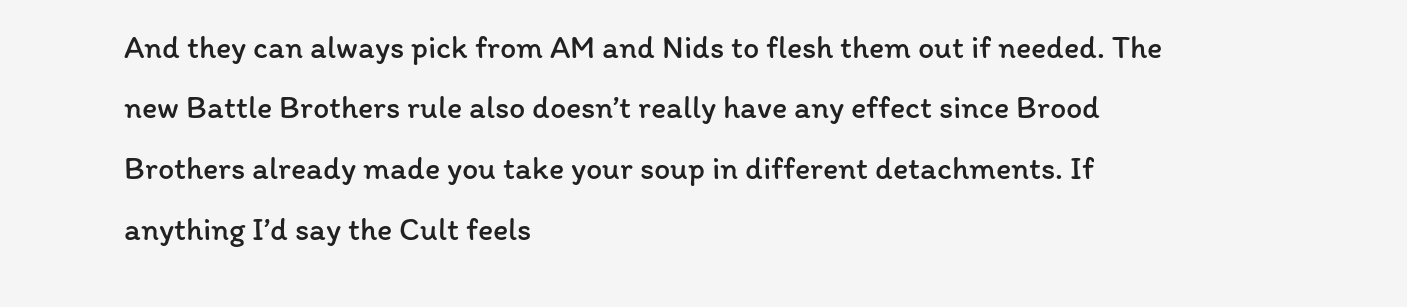And they can always pick from AM and Nids to flesh them out if needed. The new Battle Brothers rule also doesn’t really have any effect since Brood Brothers already made you take your soup in different detachments. If anything I’d say the Cult feels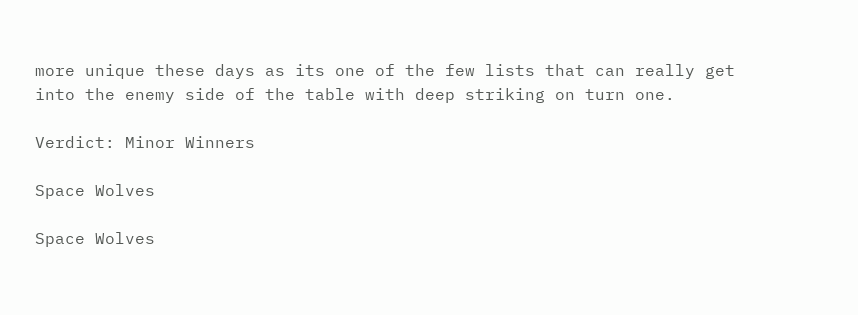more unique these days as its one of the few lists that can really get into the enemy side of the table with deep striking on turn one.

Verdict: Minor Winners

Space Wolves

Space Wolves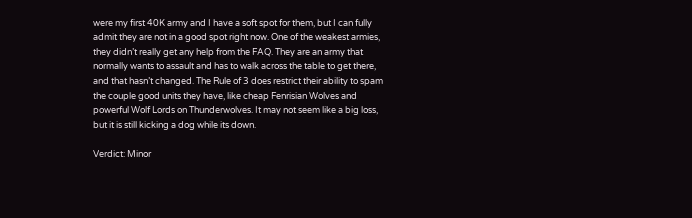were my first 40K army and I have a soft spot for them, but I can fully admit they are not in a good spot right now. One of the weakest armies, they didn’t really get any help from the FAQ. They are an army that normally wants to assault and has to walk across the table to get there, and that hasn’t changed. The Rule of 3 does restrict their ability to spam the couple good units they have, like cheap Fenrisian Wolves and powerful Wolf Lords on Thunderwolves. It may not seem like a big loss, but it is still kicking a dog while its down.

Verdict: Minor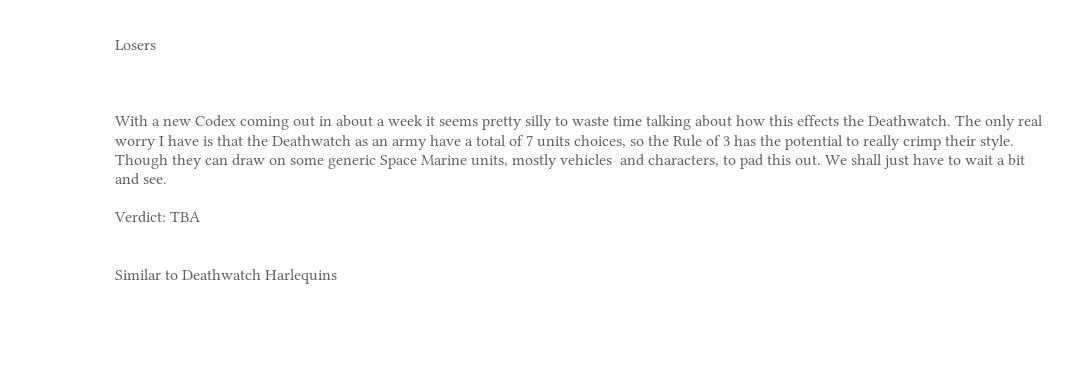Losers



With a new Codex coming out in about a week it seems pretty silly to waste time talking about how this effects the Deathwatch. The only real worry I have is that the Deathwatch as an army have a total of 7 units choices, so the Rule of 3 has the potential to really crimp their style. Though they can draw on some generic Space Marine units, mostly vehicles  and characters, to pad this out. We shall just have to wait a bit and see.

Verdict: TBA


Similar to Deathwatch Harlequins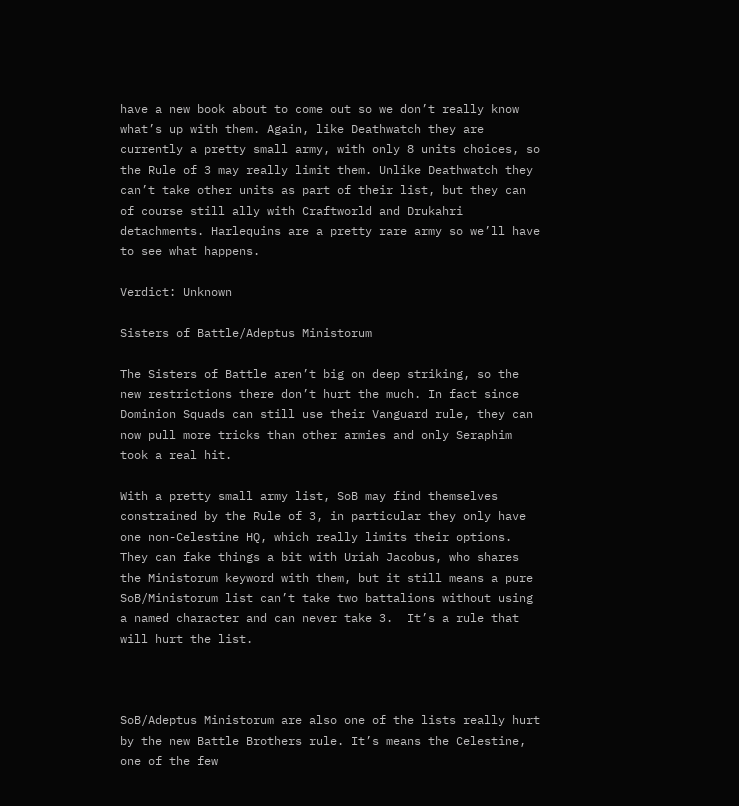have a new book about to come out so we don’t really know what’s up with them. Again, like Deathwatch they are currently a pretty small army, with only 8 units choices, so the Rule of 3 may really limit them. Unlike Deathwatch they can’t take other units as part of their list, but they can of course still ally with Craftworld and Drukahri detachments. Harlequins are a pretty rare army so we’ll have to see what happens.

Verdict: Unknown

Sisters of Battle/Adeptus Ministorum

The Sisters of Battle aren’t big on deep striking, so the new restrictions there don’t hurt the much. In fact since Dominion Squads can still use their Vanguard rule, they can now pull more tricks than other armies and only Seraphim took a real hit.

With a pretty small army list, SoB may find themselves constrained by the Rule of 3, in particular they only have one non-Celestine HQ, which really limits their options. They can fake things a bit with Uriah Jacobus, who shares the Ministorum keyword with them, but it still means a pure SoB/Ministorum list can’t take two battalions without using a named character and can never take 3.  It’s a rule that will hurt the list.



SoB/Adeptus Ministorum are also one of the lists really hurt by the new Battle Brothers rule. It’s means the Celestine, one of the few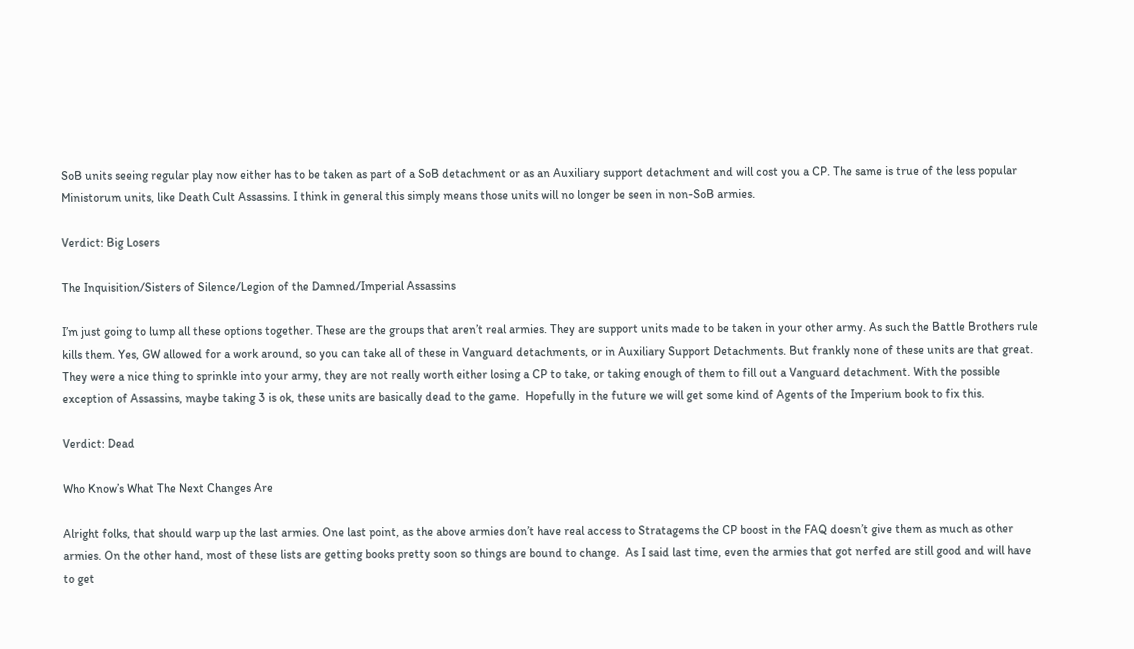SoB units seeing regular play now either has to be taken as part of a SoB detachment or as an Auxiliary support detachment and will cost you a CP. The same is true of the less popular Ministorum units, like Death Cult Assassins. I think in general this simply means those units will no longer be seen in non-SoB armies.

Verdict: Big Losers

The Inquisition/Sisters of Silence/Legion of the Damned/Imperial Assassins

I’m just going to lump all these options together. These are the groups that aren’t real armies. They are support units made to be taken in your other army. As such the Battle Brothers rule kills them. Yes, GW allowed for a work around, so you can take all of these in Vanguard detachments, or in Auxiliary Support Detachments. But frankly none of these units are that great. They were a nice thing to sprinkle into your army, they are not really worth either losing a CP to take, or taking enough of them to fill out a Vanguard detachment. With the possible exception of Assassins, maybe taking 3 is ok, these units are basically dead to the game.  Hopefully in the future we will get some kind of Agents of the Imperium book to fix this.

Verdict: Dead

Who Know’s What The Next Changes Are

Alright folks, that should warp up the last armies. One last point, as the above armies don’t have real access to Stratagems the CP boost in the FAQ doesn’t give them as much as other armies. On the other hand, most of these lists are getting books pretty soon so things are bound to change.  As I said last time, even the armies that got nerfed are still good and will have to get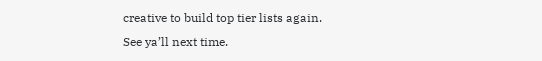creative to build top tier lists again. See ya’ll next time.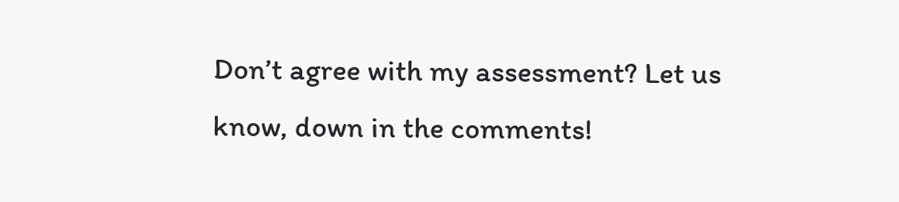Don’t agree with my assessment? Let us know, down in the comments!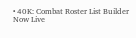• 40K: Combat Roster List Builder Now Live